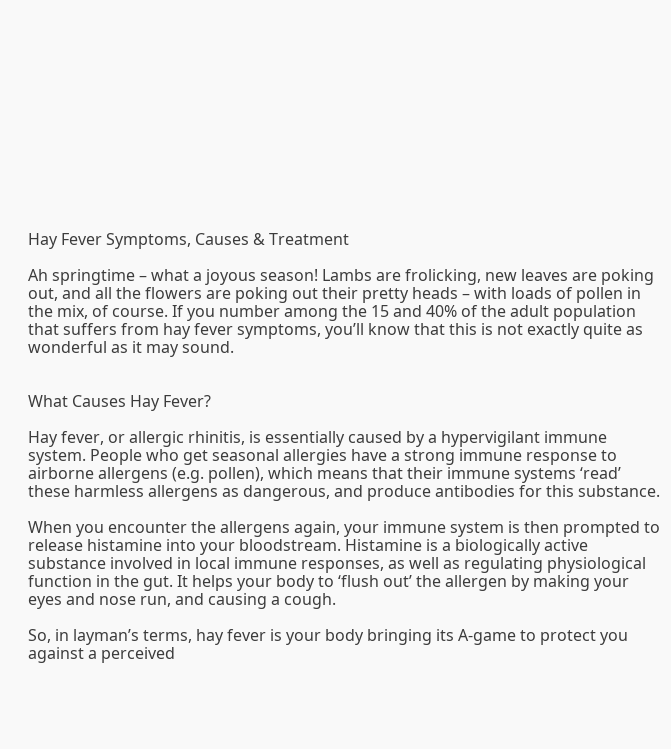Hay Fever Symptoms, Causes & Treatment

Ah springtime – what a joyous season! Lambs are frolicking, new leaves are poking out, and all the flowers are poking out their pretty heads – with loads of pollen in the mix, of course. If you number among the 15 and 40% of the adult population that suffers from hay fever symptoms, you’ll know that this is not exactly quite as wonderful as it may sound.


What Causes Hay Fever?

Hay fever, or allergic rhinitis, is essentially caused by a hypervigilant immune system. People who get seasonal allergies have a strong immune response to airborne allergens (e.g. pollen), which means that their immune systems ‘read’ these harmless allergens as dangerous, and produce antibodies for this substance.

When you encounter the allergens again, your immune system is then prompted to release histamine into your bloodstream. Histamine is a biologically active substance involved in local immune responses, as well as regulating physiological function in the gut. It helps your body to ‘flush out’ the allergen by making your eyes and nose run, and causing a cough.

So, in layman’s terms, hay fever is your body bringing its A-game to protect you against a perceived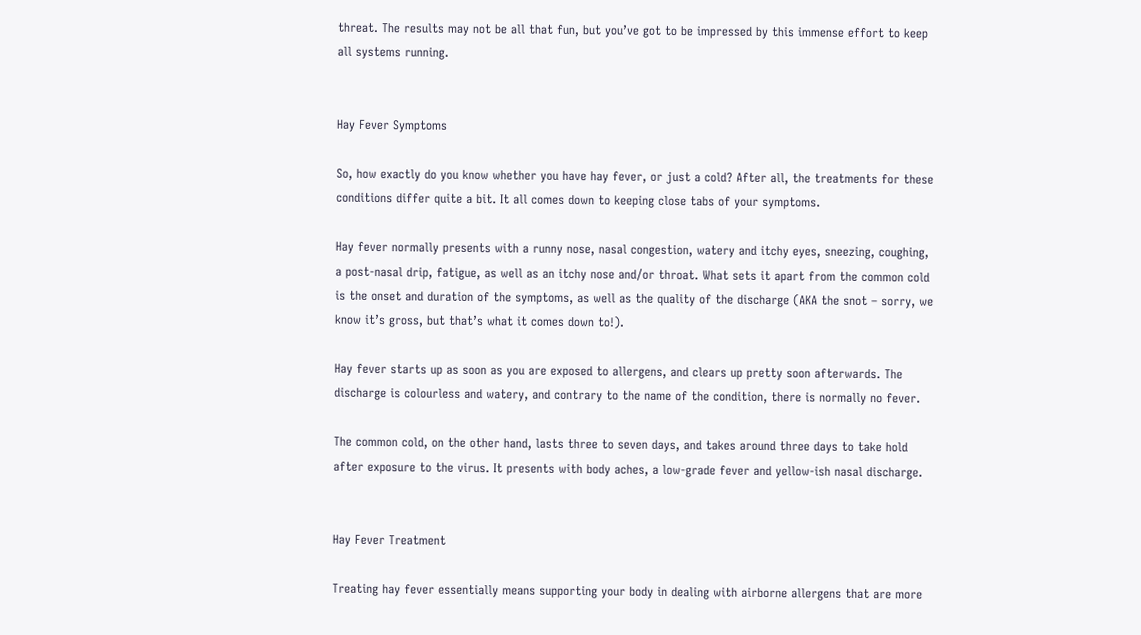threat. The results may not be all that fun, but you’ve got to be impressed by this immense effort to keep all systems running.


Hay Fever Symptoms

So, how exactly do you know whether you have hay fever, or just a cold? After all, the treatments for these conditions differ quite a bit. It all comes down to keeping close tabs of your symptoms.

Hay fever normally presents with a runny nose, nasal congestion, watery and itchy eyes, sneezing, coughing, a post-nasal drip, fatigue, as well as an itchy nose and/or throat. What sets it apart from the common cold is the onset and duration of the symptoms, as well as the quality of the discharge (AKA the snot – sorry, we know it’s gross, but that’s what it comes down to!).

Hay fever starts up as soon as you are exposed to allergens, and clears up pretty soon afterwards. The discharge is colourless and watery, and contrary to the name of the condition, there is normally no fever.

The common cold, on the other hand, lasts three to seven days, and takes around three days to take hold after exposure to the virus. It presents with body aches, a low-grade fever and yellow-ish nasal discharge.


Hay Fever Treatment

Treating hay fever essentially means supporting your body in dealing with airborne allergens that are more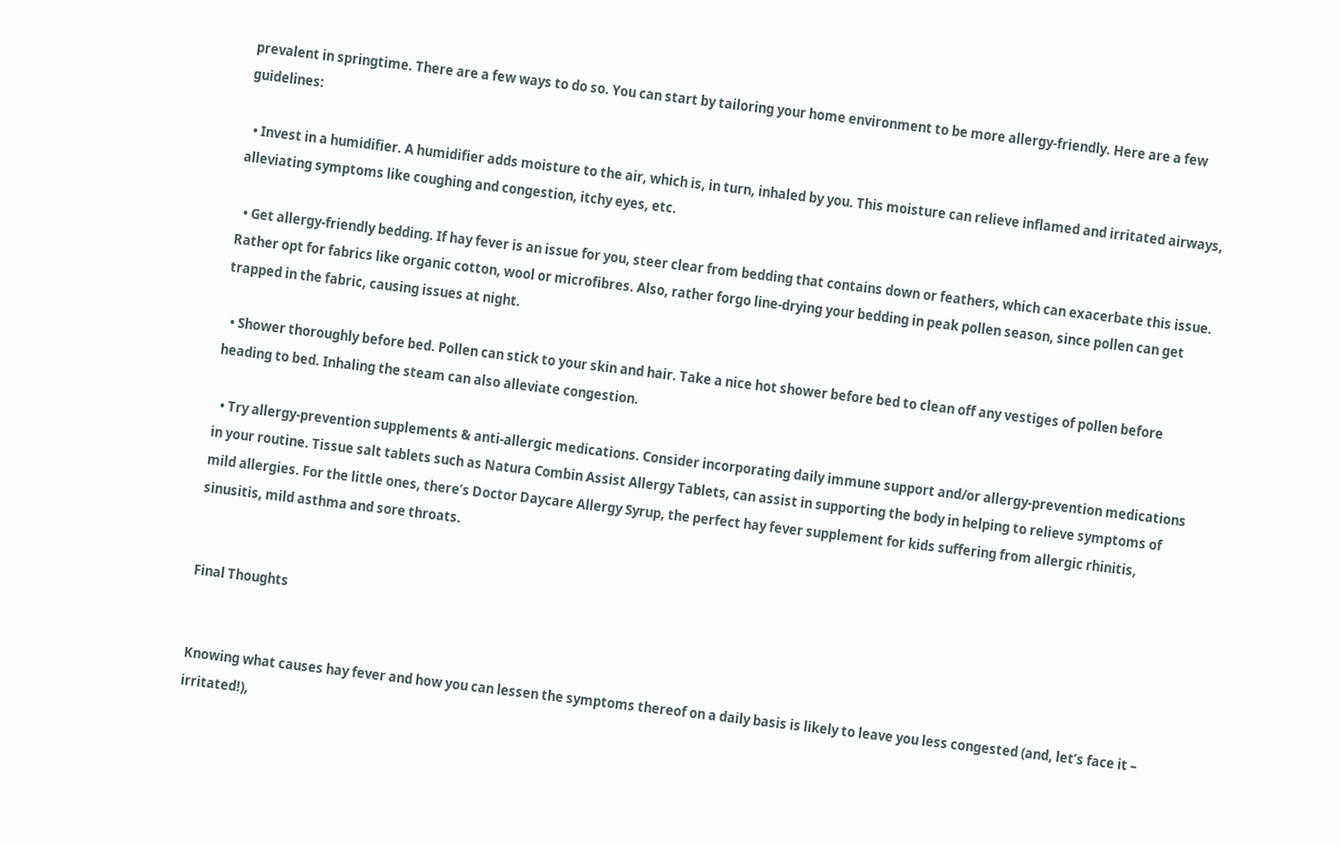prevalent in springtime. There are a few ways to do so. You can start by tailoring your home environment to be more allergy-friendly. Here are a few guidelines:

  • Invest in a humidifier. A humidifier adds moisture to the air, which is, in turn, inhaled by you. This moisture can relieve inflamed and irritated airways, alleviating symptoms like coughing and congestion, itchy eyes, etc.

  • Get allergy-friendly bedding. If hay fever is an issue for you, steer clear from bedding that contains down or feathers, which can exacerbate this issue. Rather opt for fabrics like organic cotton, wool or microfibres. Also, rather forgo line-drying your bedding in peak pollen season, since pollen can get trapped in the fabric, causing issues at night.

  • Shower thoroughly before bed. Pollen can stick to your skin and hair. Take a nice hot shower before bed to clean off any vestiges of pollen before heading to bed. Inhaling the steam can also alleviate congestion.

  • Try allergy-prevention supplements & anti-allergic medications. Consider incorporating daily immune support and/or allergy-prevention medications in your routine. Tissue salt tablets such as Natura Combin Assist Allergy Tablets, can assist in supporting the body in helping to relieve symptoms of mild allergies. For the little ones, there’s Doctor Daycare Allergy Syrup, the perfect hay fever supplement for kids suffering from allergic rhinitis, sinusitis, mild asthma and sore throats.


Final Thoughts


Knowing what causes hay fever and how you can lessen the symptoms thereof on a daily basis is likely to leave you less congested (and, let’s face it – irritated!),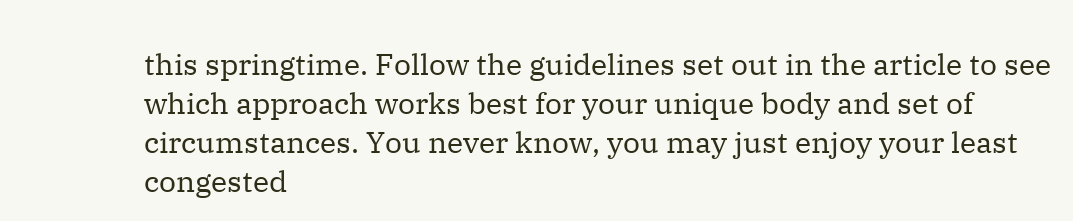this springtime. Follow the guidelines set out in the article to see which approach works best for your unique body and set of circumstances. You never know, you may just enjoy your least congested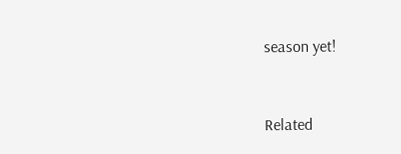season yet!


Related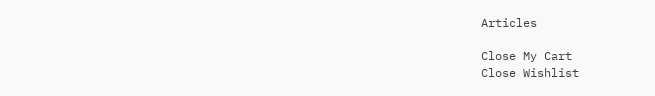Articles

Close My Cart
Close Wishlist